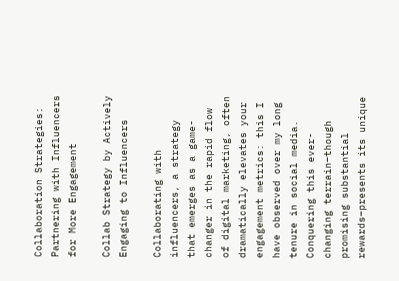Collaboration Strategies: Partnering with Influencers for More Engagement

Collab Strategy by Actively Engaging to Influencers

Collaborating with influencers, a strategy that emerges as a game-changer in the rapid flow of digital marketing, often dramatically elevates your engagement metrics: this I have observed over my long tenure in social media. Conquering this ever-changing terrain–though promising substantial rewards–presents its unique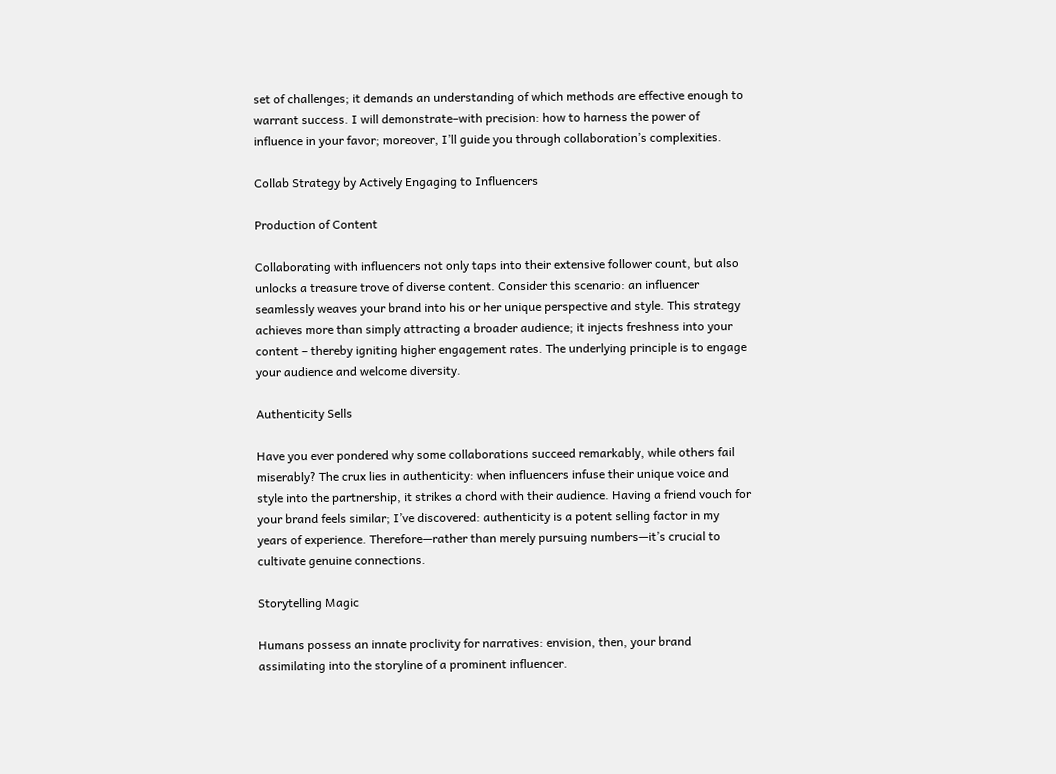set of challenges; it demands an understanding of which methods are effective enough to warrant success. I will demonstrate–with precision: how to harness the power of influence in your favor; moreover, I’ll guide you through collaboration’s complexities.

Collab Strategy by Actively Engaging to Influencers

Production of Content

Collaborating with influencers not only taps into their extensive follower count, but also unlocks a treasure trove of diverse content. Consider this scenario: an influencer seamlessly weaves your brand into his or her unique perspective and style. This strategy achieves more than simply attracting a broader audience; it injects freshness into your content – thereby igniting higher engagement rates. The underlying principle is to engage your audience and welcome diversity.

Authenticity Sells

Have you ever pondered why some collaborations succeed remarkably, while others fail miserably? The crux lies in authenticity: when influencers infuse their unique voice and style into the partnership, it strikes a chord with their audience. Having a friend vouch for your brand feels similar; I’ve discovered: authenticity is a potent selling factor in my years of experience. Therefore—rather than merely pursuing numbers—it’s crucial to cultivate genuine connections.

Storytelling Magic

Humans possess an innate proclivity for narratives: envision, then, your brand assimilating into the storyline of a prominent influencer.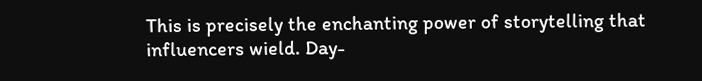This is precisely the enchanting power of storytelling that influencers wield. Day-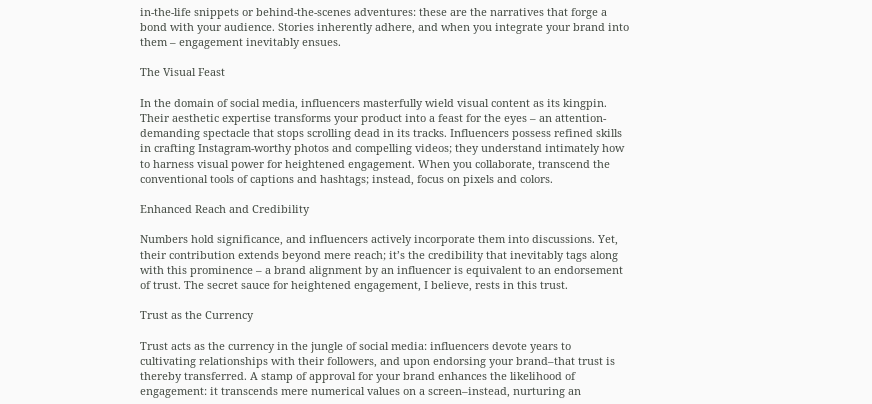in-the-life snippets or behind-the-scenes adventures: these are the narratives that forge a bond with your audience. Stories inherently adhere, and when you integrate your brand into them – engagement inevitably ensues.

The Visual Feast

In the domain of social media, influencers masterfully wield visual content as its kingpin. Their aesthetic expertise transforms your product into a feast for the eyes – an attention-demanding spectacle that stops scrolling dead in its tracks. Influencers possess refined skills in crafting Instagram-worthy photos and compelling videos; they understand intimately how to harness visual power for heightened engagement. When you collaborate, transcend the conventional tools of captions and hashtags; instead, focus on pixels and colors.

Enhanced Reach and Credibility

Numbers hold significance, and influencers actively incorporate them into discussions. Yet, their contribution extends beyond mere reach; it’s the credibility that inevitably tags along with this prominence – a brand alignment by an influencer is equivalent to an endorsement of trust. The secret sauce for heightened engagement, I believe, rests in this trust.

Trust as the Currency

Trust acts as the currency in the jungle of social media: influencers devote years to cultivating relationships with their followers, and upon endorsing your brand–that trust is thereby transferred. A stamp of approval for your brand enhances the likelihood of engagement: it transcends mere numerical values on a screen–instead, nurturing an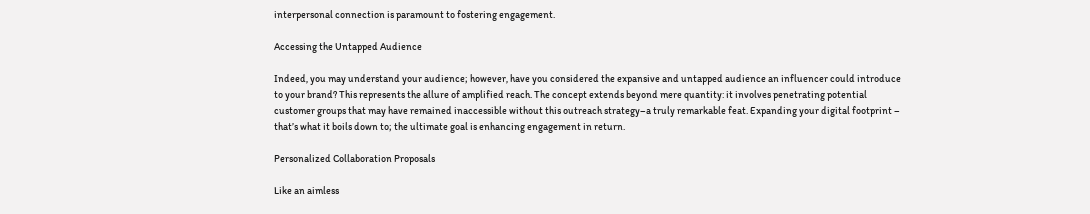interpersonal connection is paramount to fostering engagement.

Accessing the Untapped Audience

Indeed, you may understand your audience; however, have you considered the expansive and untapped audience an influencer could introduce to your brand? This represents the allure of amplified reach. The concept extends beyond mere quantity: it involves penetrating potential customer groups that may have remained inaccessible without this outreach strategy–a truly remarkable feat. Expanding your digital footprint – that’s what it boils down to; the ultimate goal is enhancing engagement in return.

Personalized Collaboration Proposals

Like an aimless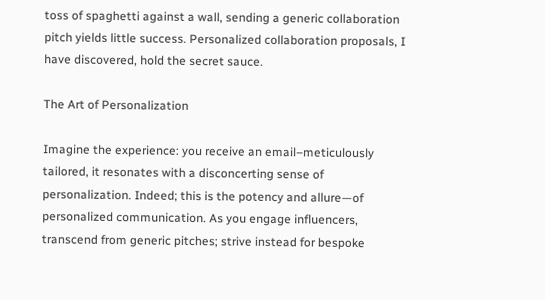toss of spaghetti against a wall, sending a generic collaboration pitch yields little success. Personalized collaboration proposals, I have discovered, hold the secret sauce.

The Art of Personalization

Imagine the experience: you receive an email–meticulously tailored, it resonates with a disconcerting sense of personalization. Indeed; this is the potency and allure—of personalized communication. As you engage influencers, transcend from generic pitches; strive instead for bespoke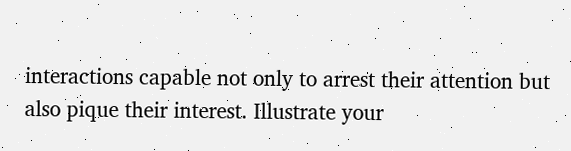interactions capable not only to arrest their attention but also pique their interest. Illustrate your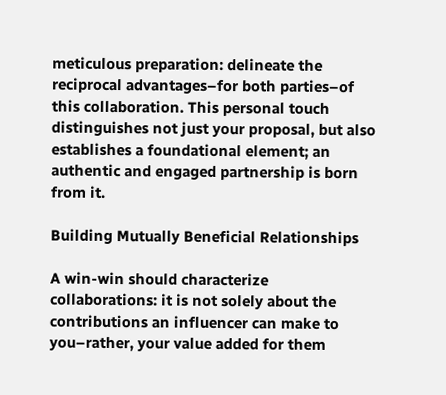meticulous preparation: delineate the reciprocal advantages–for both parties–of this collaboration. This personal touch distinguishes not just your proposal, but also establishes a foundational element; an authentic and engaged partnership is born from it.

Building Mutually Beneficial Relationships

A win-win should characterize collaborations: it is not solely about the contributions an influencer can make to you–rather, your value added for them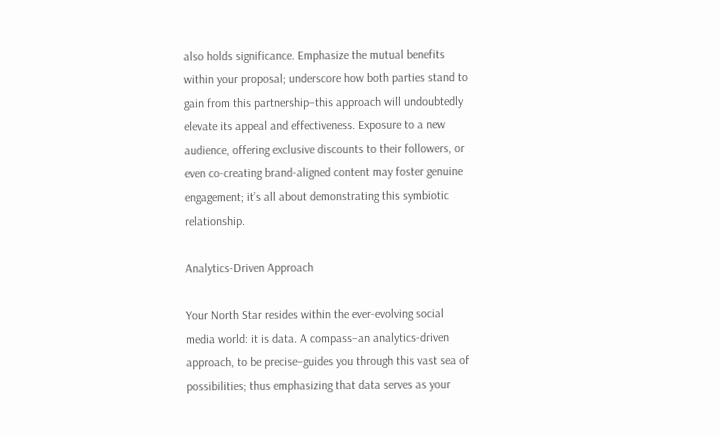also holds significance. Emphasize the mutual benefits within your proposal; underscore how both parties stand to gain from this partnership–this approach will undoubtedly elevate its appeal and effectiveness. Exposure to a new audience, offering exclusive discounts to their followers, or even co-creating brand-aligned content may foster genuine engagement; it’s all about demonstrating this symbiotic relationship.

Analytics-Driven Approach

Your North Star resides within the ever-evolving social media world: it is data. A compass–an analytics-driven approach, to be precise–guides you through this vast sea of possibilities; thus emphasizing that data serves as your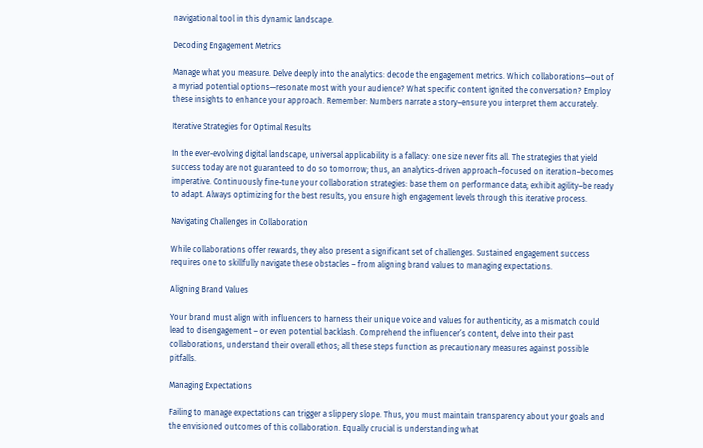navigational tool in this dynamic landscape.

Decoding Engagement Metrics

Manage what you measure. Delve deeply into the analytics: decode the engagement metrics. Which collaborations—out of a myriad potential options—resonate most with your audience? What specific content ignited the conversation? Employ these insights to enhance your approach. Remember: Numbers narrate a story–ensure you interpret them accurately.

Iterative Strategies for Optimal Results

In the ever-evolving digital landscape, universal applicability is a fallacy: one size never fits all. The strategies that yield success today are not guaranteed to do so tomorrow; thus, an analytics-driven approach–focused on iteration–becomes imperative. Continuously fine-tune your collaboration strategies: base them on performance data; exhibit agility–be ready to adapt. Always optimizing for the best results, you ensure high engagement levels through this iterative process.

Navigating Challenges in Collaboration

While collaborations offer rewards, they also present a significant set of challenges. Sustained engagement success requires one to skillfully navigate these obstacles – from aligning brand values to managing expectations.

Aligning Brand Values

Your brand must align with influencers to harness their unique voice and values for authenticity, as a mismatch could lead to disengagement – or even potential backlash. Comprehend the influencer’s content, delve into their past collaborations, understand their overall ethos; all these steps function as precautionary measures against possible pitfalls.

Managing Expectations

Failing to manage expectations can trigger a slippery slope. Thus, you must maintain transparency about your goals and the envisioned outcomes of this collaboration. Equally crucial is understanding what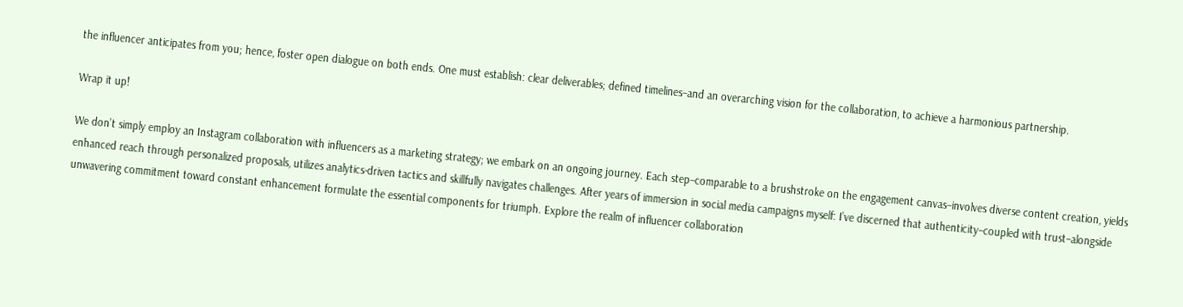the influencer anticipates from you; hence, foster open dialogue on both ends. One must establish: clear deliverables; defined timelines–and an overarching vision for the collaboration, to achieve a harmonious partnership.

Wrap it up!

We don’t simply employ an Instagram collaboration with influencers as a marketing strategy; we embark on an ongoing journey. Each step–comparable to a brushstroke on the engagement canvas–involves diverse content creation, yields enhanced reach through personalized proposals, utilizes analytics-driven tactics and skillfully navigates challenges. After years of immersion in social media campaigns myself: I’ve discerned that authenticity–coupled with trust–alongside unwavering commitment toward constant enhancement formulate the essential components for triumph. Explore the realm of influencer collaboration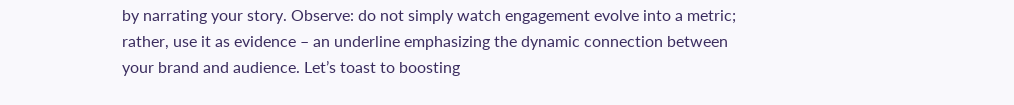by narrating your story. Observe: do not simply watch engagement evolve into a metric; rather, use it as evidence – an underline emphasizing the dynamic connection between your brand and audience. Let’s toast to boosting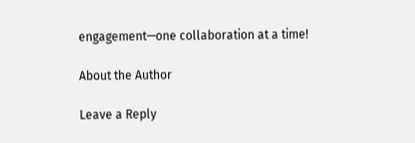engagement—one collaboration at a time!

About the Author

Leave a Reply